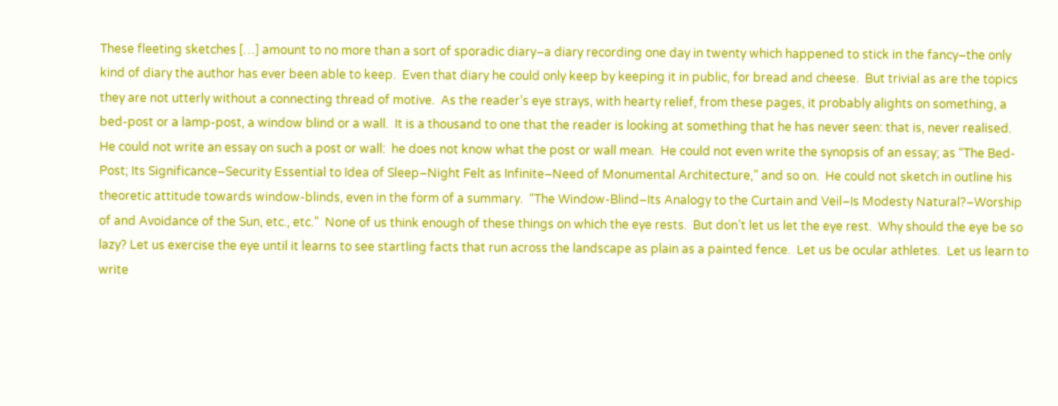These fleeting sketches […] amount to no more than a sort of sporadic diary–a diary recording one day in twenty which happened to stick in the fancy–the only kind of diary the author has ever been able to keep.  Even that diary he could only keep by keeping it in public, for bread and cheese.  But trivial as are the topics they are not utterly without a connecting thread of motive.  As the reader’s eye strays, with hearty relief, from these pages, it probably alights on something, a bed-post or a lamp-post, a window blind or a wall.  It is a thousand to one that the reader is looking at something that he has never seen: that is, never realised.  He could not write an essay on such a post or wall:  he does not know what the post or wall mean.  He could not even write the synopsis of an essay; as “The Bed-Post; Its Significance–Security Essential to Idea of Sleep–Night Felt as Infinite–Need of Monumental Architecture,” and so on.  He could not sketch in outline his theoretic attitude towards window-blinds, even in the form of a summary.  “The Window-Blind–Its Analogy to the Curtain and Veil–Is Modesty Natural?–Worship of and Avoidance of the Sun, etc., etc.”  None of us think enough of these things on which the eye rests.  But don’t let us let the eye rest.  Why should the eye be so lazy? Let us exercise the eye until it learns to see startling facts that run across the landscape as plain as a painted fence.  Let us be ocular athletes.  Let us learn to write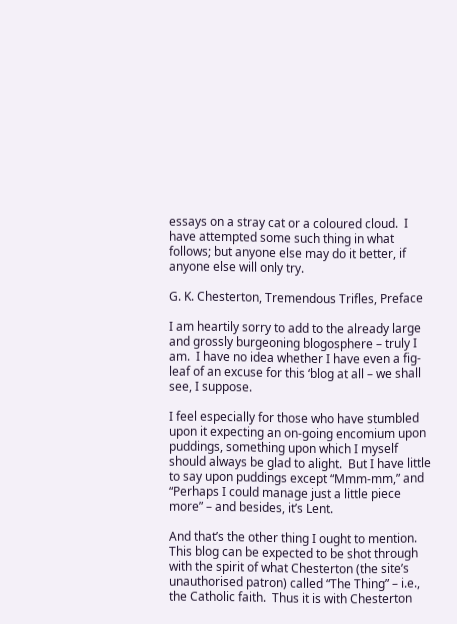essays on a stray cat or a coloured cloud.  I have attempted some such thing in what follows; but anyone else may do it better, if anyone else will only try.

G. K. Chesterton, Tremendous Trifles, Preface

I am heartily sorry to add to the already large and grossly burgeoning blogosphere – truly I am.  I have no idea whether I have even a fig-leaf of an excuse for this ‘blog at all – we shall see, I suppose.

I feel especially for those who have stumbled upon it expecting an on-going encomium upon puddings, something upon which I myself should always be glad to alight.  But I have little to say upon puddings except “Mmm-mm,” and “Perhaps I could manage just a little piece more” – and besides, it’s Lent.

And that’s the other thing I ought to mention.  This blog can be expected to be shot through with the spirit of what Chesterton (the site’s unauthorised patron) called “The Thing” – i.e., the Catholic faith.  Thus it is with Chesterton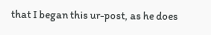that I began this ur-post, as he does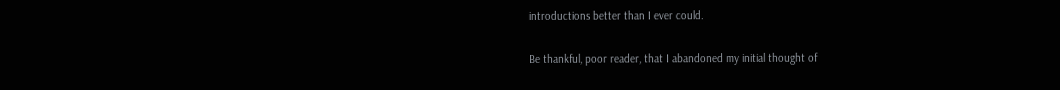introductions better than I ever could.

Be thankful, poor reader, that I abandoned my initial thought of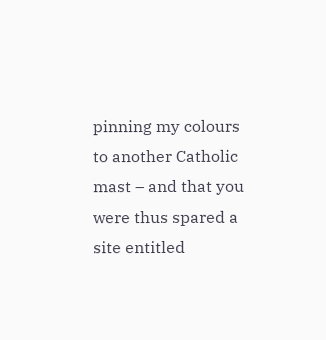pinning my colours to another Catholic mast – and that you were thus spared a site entitled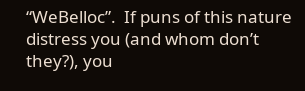“WeBelloc”.  If puns of this nature distress you (and whom don’t they?), you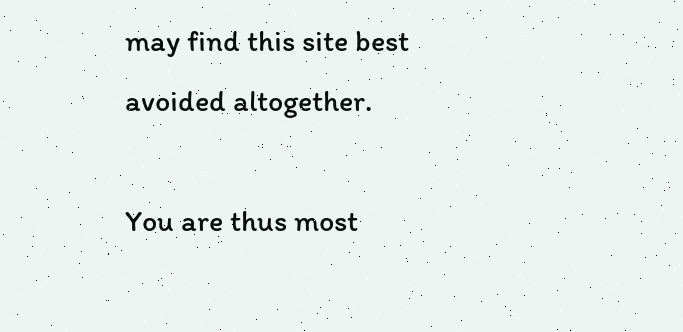may find this site best avoided altogether.

You are thus most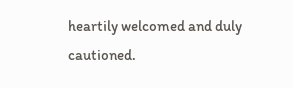heartily welcomed and duly cautioned.